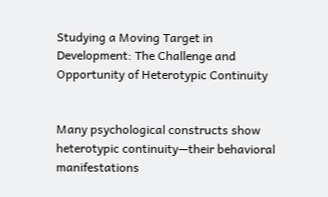Studying a Moving Target in Development: The Challenge and Opportunity of Heterotypic Continuity


Many psychological constructs show heterotypic continuity—their behavioral manifestations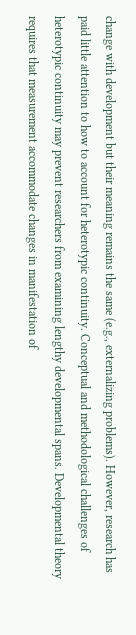change with development but their meaning remains the same (e.g., externalizing problems). However, research has paid little attention to how to account for heterotypic continuity. Conceptual and methodological challenges of heterotypic continuity may prevent researchers from examining lengthy developmental spans. Developmental theory requires that measurement accommodate changes in manifestation of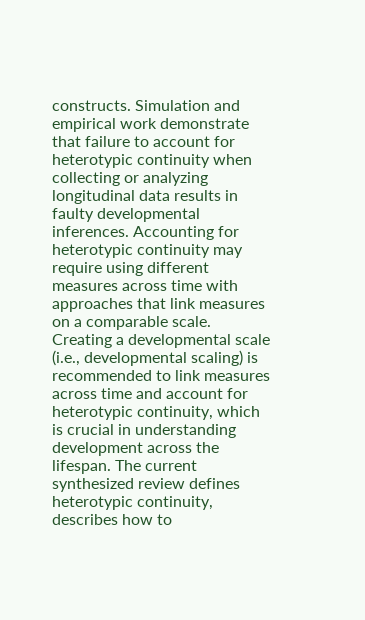constructs. Simulation and empirical work demonstrate that failure to account for heterotypic continuity when collecting or analyzing longitudinal data results in faulty developmental inferences. Accounting for heterotypic continuity may require using different measures across time with approaches that link measures on a comparable scale. Creating a developmental scale (i.e., developmental scaling) is recommended to link measures across time and account for heterotypic continuity, which is crucial in understanding development across the lifespan. The current synthesized review defines heterotypic continuity, describes how to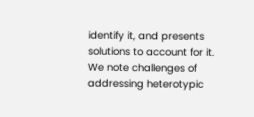identify it, and presents solutions to account for it. We note challenges of addressing heterotypic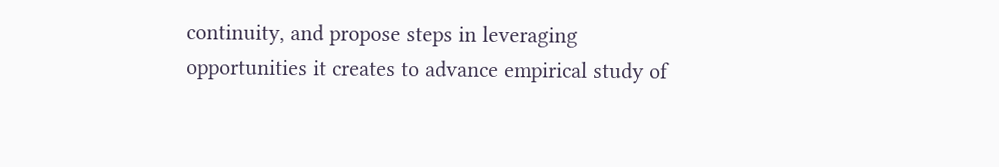continuity, and propose steps in leveraging opportunities it creates to advance empirical study of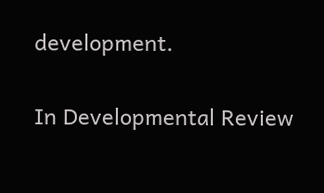development.

In Developmental Review